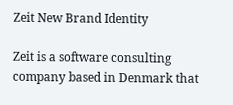Zeit New Brand Identity

Zeit is a software consulting company based in Denmark that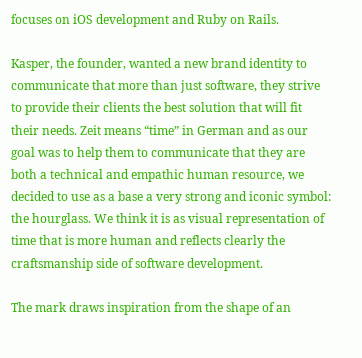focuses on iOS development and Ruby on Rails.

Kasper, the founder, wanted a new brand identity to communicate that more than just software, they strive to provide their clients the best solution that will fit their needs. Zeit means “time” in German and as our goal was to help them to communicate that they are both a technical and empathic human resource, we decided to use as a base a very strong and iconic symbol: the hourglass. We think it is as visual representation of time that is more human and reflects clearly the craftsmanship side of software development.

The mark draws inspiration from the shape of an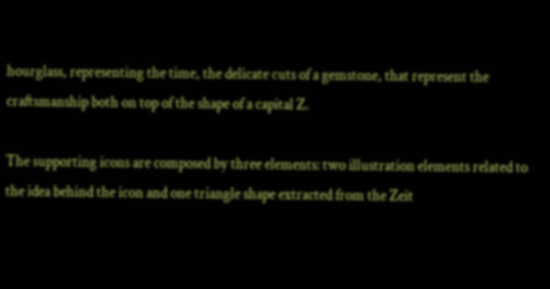hourglass, representing the time, the delicate cuts of a gemstone, that represent the craftsmanship both on top of the shape of a capital Z.

The supporting icons are composed by three elements: two illustration elements related to the idea behind the icon and one triangle shape extracted from the Zeit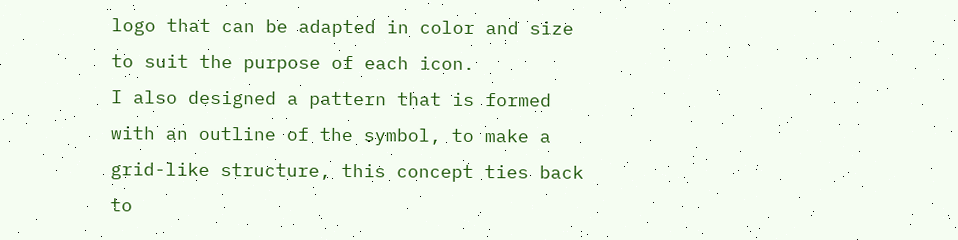logo that can be adapted in color and size to suit the purpose of each icon.
I also designed a pattern that is formed with an outline of the symbol, to make a grid-like structure, this concept ties back to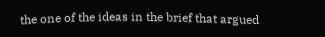the one of the ideas in the brief that argued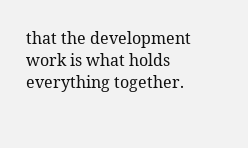that the development work is what holds everything together.